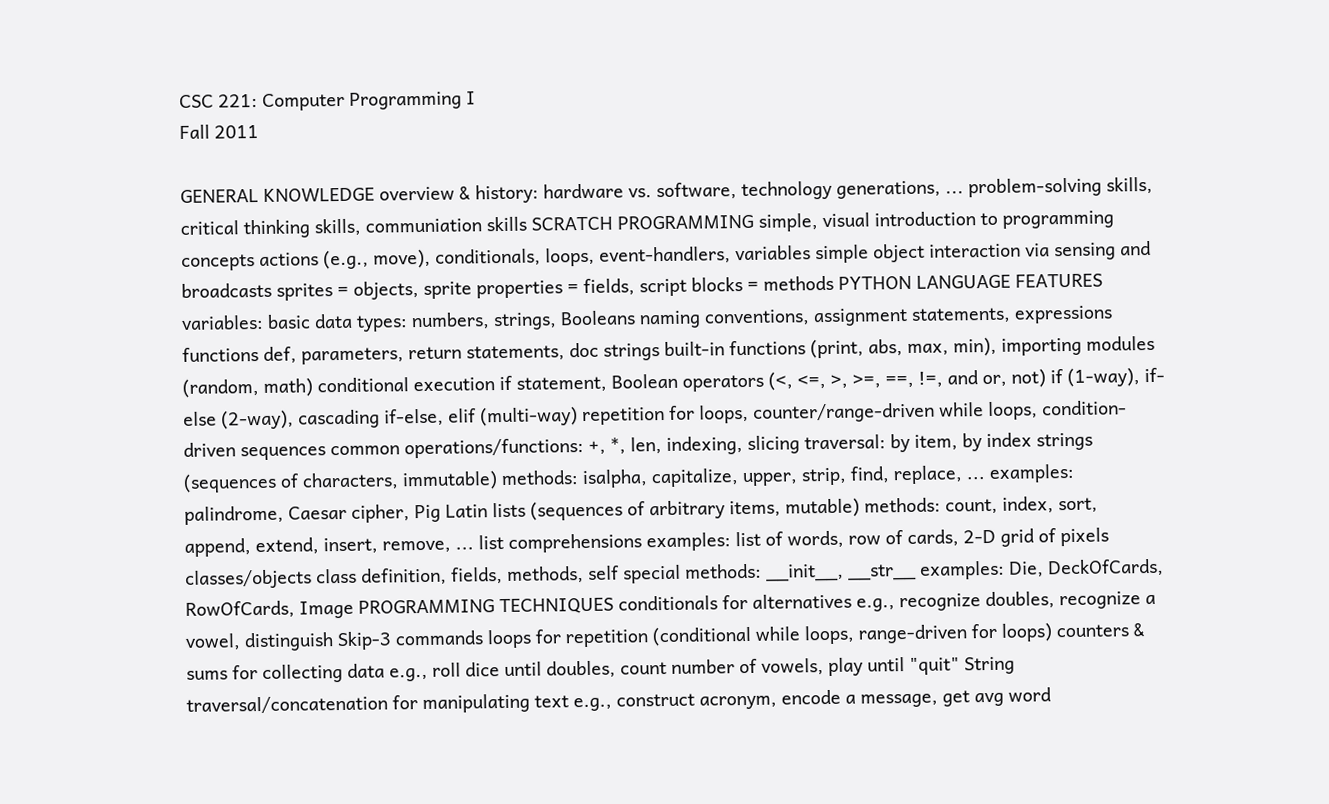CSC 221: Computer Programming I
Fall 2011

GENERAL KNOWLEDGE overview & history: hardware vs. software, technology generations, ... problem-solving skills, critical thinking skills, communiation skills SCRATCH PROGRAMMING simple, visual introduction to programming concepts actions (e.g., move), conditionals, loops, event-handlers, variables simple object interaction via sensing and broadcasts sprites = objects, sprite properties = fields, script blocks = methods PYTHON LANGUAGE FEATURES variables: basic data types: numbers, strings, Booleans naming conventions, assignment statements, expressions functions def, parameters, return statements, doc strings built-in functions (print, abs, max, min), importing modules (random, math) conditional execution if statement, Boolean operators (<, <=, >, >=, ==, !=, and or, not) if (1-way), if-else (2-way), cascading if-else, elif (multi-way) repetition for loops, counter/range-driven while loops, condition-driven sequences common operations/functions: +, *, len, indexing, slicing traversal: by item, by index strings (sequences of characters, immutable) methods: isalpha, capitalize, upper, strip, find, replace, ... examples: palindrome, Caesar cipher, Pig Latin lists (sequences of arbitrary items, mutable) methods: count, index, sort, append, extend, insert, remove, ... list comprehensions examples: list of words, row of cards, 2-D grid of pixels classes/objects class definition, fields, methods, self special methods: __init__, __str__ examples: Die, DeckOfCards, RowOfCards, Image PROGRAMMING TECHNIQUES conditionals for alternatives e.g., recognize doubles, recognize a vowel, distinguish Skip-3 commands loops for repetition (conditional while loops, range-driven for loops) counters & sums for collecting data e.g., roll dice until doubles, count number of vowels, play until "quit" String traversal/concatenation for manipulating text e.g., construct acronym, encode a message, get avg word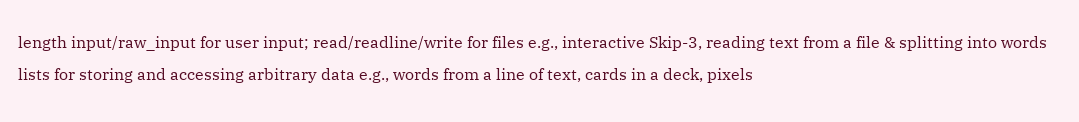length input/raw_input for user input; read/readline/write for files e.g., interactive Skip-3, reading text from a file & splitting into words lists for storing and accessing arbitrary data e.g., words from a line of text, cards in a deck, pixels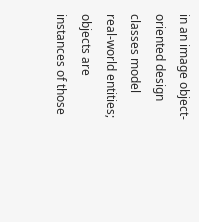in an image object-oriented design classes model real-world entities; objects are instances of those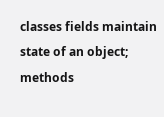classes fields maintain state of an object; methods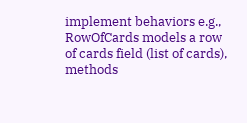implement behaviors e.g., RowOfCards models a row of cards field (list of cards), methods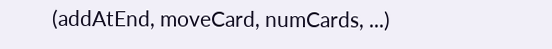(addAtEnd, moveCard, numCards, ...)